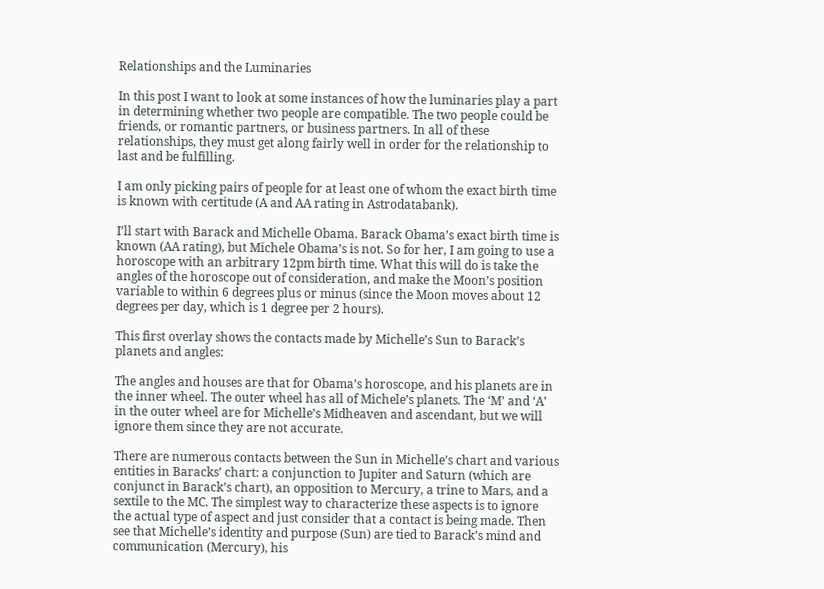Relationships and the Luminaries

In this post I want to look at some instances of how the luminaries play a part in determining whether two people are compatible. The two people could be friends, or romantic partners, or business partners. In all of these relationships, they must get along fairly well in order for the relationship to last and be fulfilling.

I am only picking pairs of people for at least one of whom the exact birth time is known with certitude (A and AA rating in Astrodatabank).

I’ll start with Barack and Michelle Obama. Barack Obama’s exact birth time is known (AA rating), but Michele Obama’s is not. So for her, I am going to use a horoscope with an arbitrary 12pm birth time. What this will do is take the angles of the horoscope out of consideration, and make the Moon’s position variable to within 6 degrees plus or minus (since the Moon moves about 12 degrees per day, which is 1 degree per 2 hours).

This first overlay shows the contacts made by Michelle’s Sun to Barack’s planets and angles:

The angles and houses are that for Obama’s horoscope, and his planets are in the inner wheel. The outer wheel has all of Michele’s planets. The ‘M’ and ‘A’ in the outer wheel are for Michelle’s Midheaven and ascendant, but we will ignore them since they are not accurate.

There are numerous contacts between the Sun in Michelle’s chart and various entities in Baracks’ chart: a conjunction to Jupiter and Saturn (which are conjunct in Barack’s chart), an opposition to Mercury, a trine to Mars, and a sextile to the MC. The simplest way to characterize these aspects is to ignore the actual type of aspect and just consider that a contact is being made. Then see that Michelle’s identity and purpose (Sun) are tied to Barack’s mind and communication (Mercury), his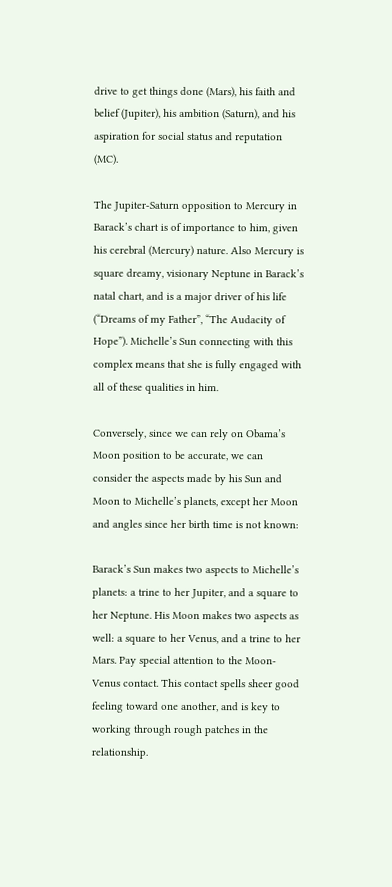drive to get things done (Mars), his faith and belief (Jupiter), his ambition (Saturn), and his aspiration for social status and reputation (MC).

The Jupiter-Saturn opposition to Mercury in Barack’s chart is of importance to him, given his cerebral (Mercury) nature. Also Mercury is square dreamy, visionary Neptune in Barack’s natal chart, and is a major driver of his life (“Dreams of my Father”, “The Audacity of Hope”). Michelle’s Sun connecting with this complex means that she is fully engaged with all of these qualities in him.

Conversely, since we can rely on Obama’s Moon position to be accurate, we can consider the aspects made by his Sun and Moon to Michelle’s planets, except her Moon and angles since her birth time is not known:

Barack’s Sun makes two aspects to Michelle’s planets: a trine to her Jupiter, and a square to her Neptune. His Moon makes two aspects as well: a square to her Venus, and a trine to her Mars. Pay special attention to the Moon-Venus contact. This contact spells sheer good feeling toward one another, and is key to working through rough patches in the relationship.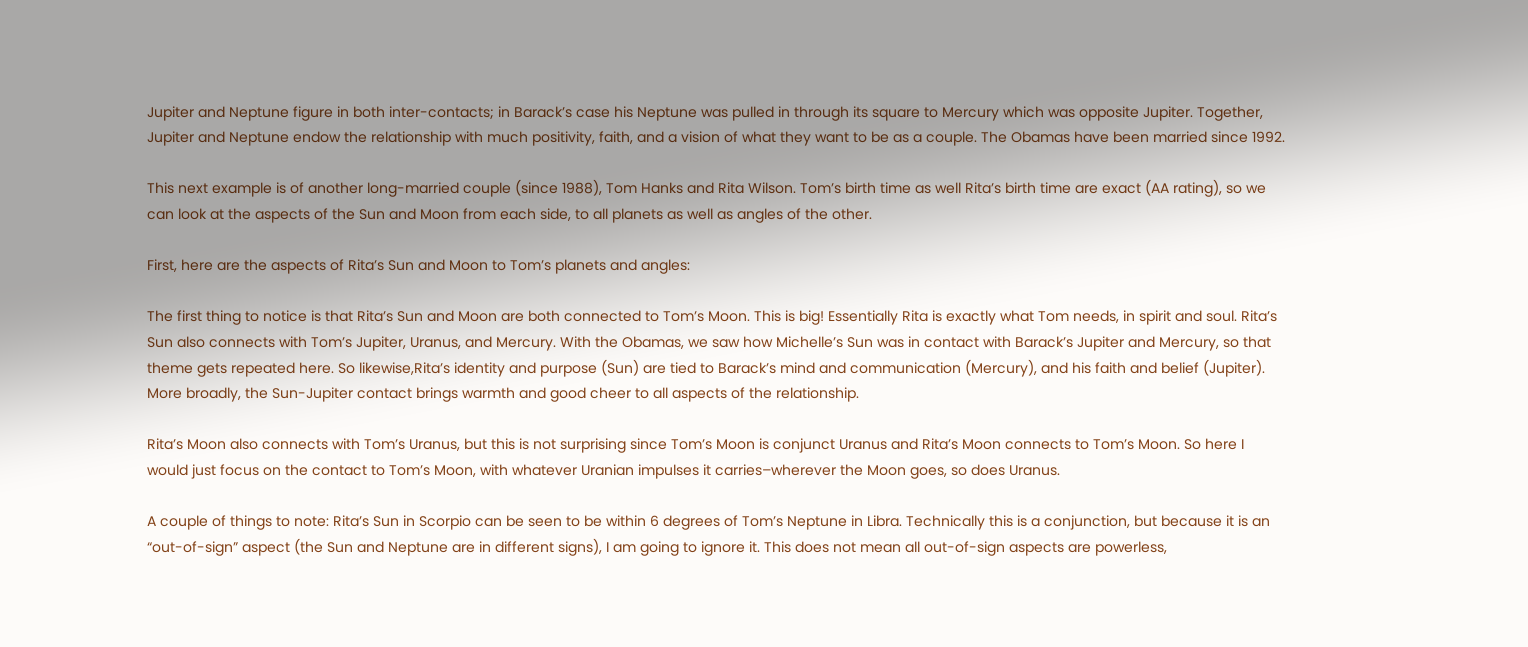Jupiter and Neptune figure in both inter-contacts; in Barack’s case his Neptune was pulled in through its square to Mercury which was opposite Jupiter. Together, Jupiter and Neptune endow the relationship with much positivity, faith, and a vision of what they want to be as a couple. The Obamas have been married since 1992.

This next example is of another long-married couple (since 1988), Tom Hanks and Rita Wilson. Tom’s birth time as well Rita’s birth time are exact (AA rating), so we can look at the aspects of the Sun and Moon from each side, to all planets as well as angles of the other.

First, here are the aspects of Rita’s Sun and Moon to Tom’s planets and angles:

The first thing to notice is that Rita’s Sun and Moon are both connected to Tom’s Moon. This is big! Essentially Rita is exactly what Tom needs, in spirit and soul. Rita’s Sun also connects with Tom’s Jupiter, Uranus, and Mercury. With the Obamas, we saw how Michelle’s Sun was in contact with Barack’s Jupiter and Mercury, so that theme gets repeated here. So likewise,Rita’s identity and purpose (Sun) are tied to Barack’s mind and communication (Mercury), and his faith and belief (Jupiter). More broadly, the Sun-Jupiter contact brings warmth and good cheer to all aspects of the relationship.

Rita’s Moon also connects with Tom’s Uranus, but this is not surprising since Tom’s Moon is conjunct Uranus and Rita’s Moon connects to Tom’s Moon. So here I would just focus on the contact to Tom’s Moon, with whatever Uranian impulses it carries–wherever the Moon goes, so does Uranus.

A couple of things to note: Rita’s Sun in Scorpio can be seen to be within 6 degrees of Tom’s Neptune in Libra. Technically this is a conjunction, but because it is an “out-of-sign” aspect (the Sun and Neptune are in different signs), I am going to ignore it. This does not mean all out-of-sign aspects are powerless,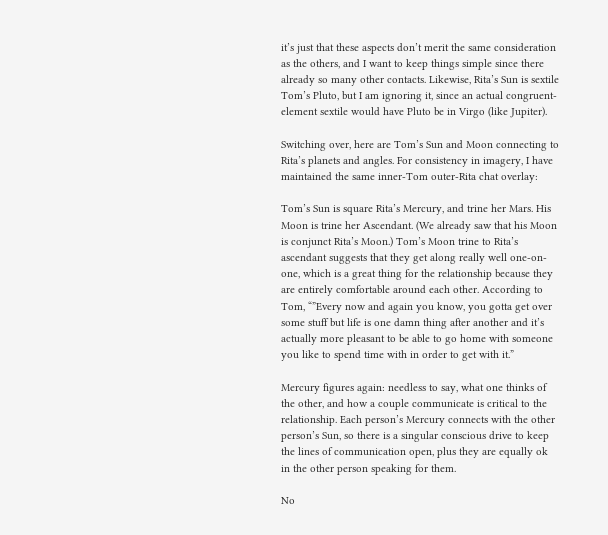it’s just that these aspects don’t merit the same consideration as the others, and I want to keep things simple since there already so many other contacts. Likewise, Rita’s Sun is sextile Tom’s Pluto, but I am ignoring it, since an actual congruent-element sextile would have Pluto be in Virgo (like Jupiter).

Switching over, here are Tom’s Sun and Moon connecting to Rita’s planets and angles. For consistency in imagery, I have maintained the same inner-Tom outer-Rita chat overlay:

Tom’s Sun is square Rita’s Mercury, and trine her Mars. His Moon is trine her Ascendant. (We already saw that his Moon is conjunct Rita’s Moon.) Tom’s Moon trine to Rita’s ascendant suggests that they get along really well one-on-one, which is a great thing for the relationship because they are entirely comfortable around each other. According to Tom, “”Every now and again you know, you gotta get over some stuff but life is one damn thing after another and it’s actually more pleasant to be able to go home with someone you like to spend time with in order to get with it.”

Mercury figures again: needless to say, what one thinks of the other, and how a couple communicate is critical to the relationship. Each person’s Mercury connects with the other person’s Sun, so there is a singular conscious drive to keep the lines of communication open, plus they are equally ok in the other person speaking for them.

No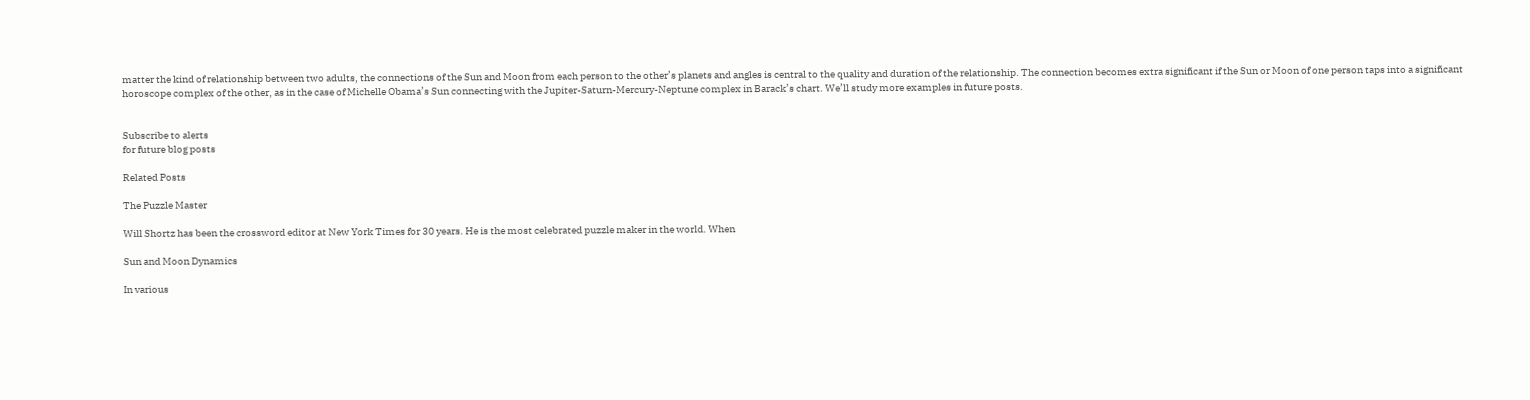matter the kind of relationship between two adults, the connections of the Sun and Moon from each person to the other’s planets and angles is central to the quality and duration of the relationship. The connection becomes extra significant if the Sun or Moon of one person taps into a significant horoscope complex of the other, as in the case of Michelle Obama’s Sun connecting with the Jupiter-Saturn-Mercury-Neptune complex in Barack’s chart. We’ll study more examples in future posts.


Subscribe to alerts
for future blog posts

Related Posts

The Puzzle Master

Will Shortz has been the crossword editor at New York Times for 30 years. He is the most celebrated puzzle maker in the world. When

Sun and Moon Dynamics

In various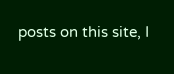posts on this site, I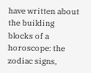have written about the building blocks of a horoscope: the zodiac signs,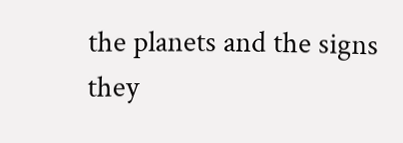the planets and the signs they